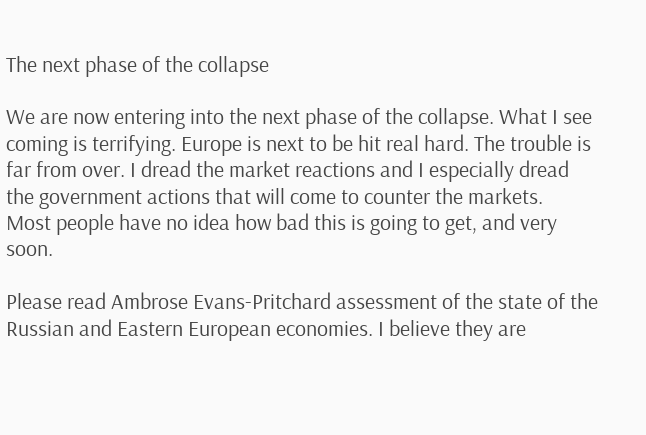The next phase of the collapse

We are now entering into the next phase of the collapse. What I see coming is terrifying. Europe is next to be hit real hard. The trouble is far from over. I dread the market reactions and I especially dread the government actions that will come to counter the markets.
Most people have no idea how bad this is going to get, and very soon.

Please read Ambrose Evans-Pritchard assessment of the state of the Russian and Eastern European economies. I believe they are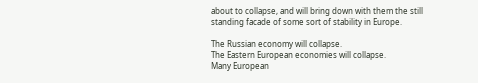about to collapse, and will bring down with them the still standing facade of some sort of stability in Europe.

The Russian economy will collapse.
The Eastern European economies will collapse.
Many European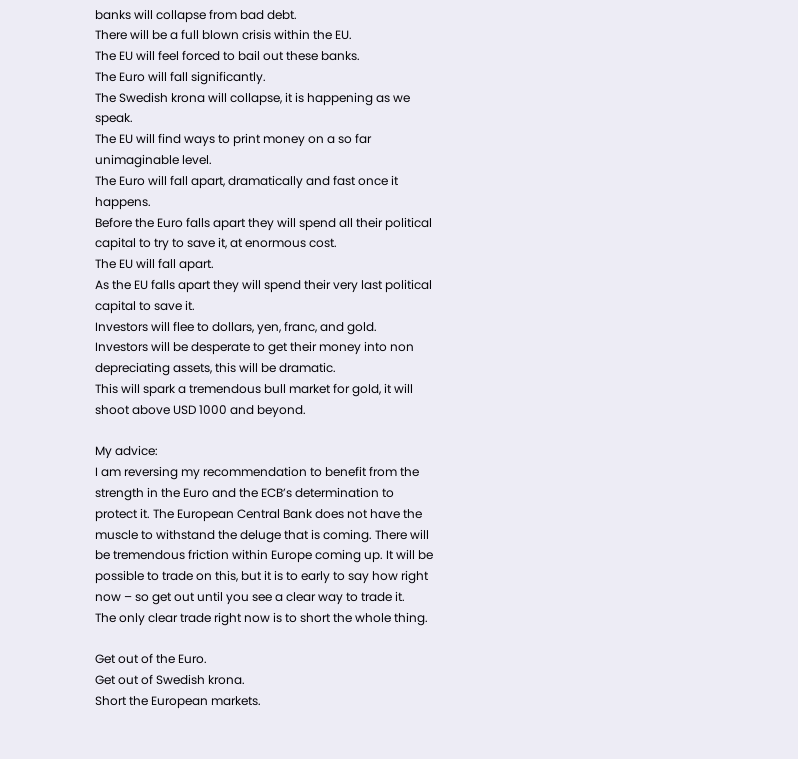banks will collapse from bad debt.
There will be a full blown crisis within the EU.
The EU will feel forced to bail out these banks.
The Euro will fall significantly.
The Swedish krona will collapse, it is happening as we speak.
The EU will find ways to print money on a so far unimaginable level.
The Euro will fall apart, dramatically and fast once it happens.
Before the Euro falls apart they will spend all their political capital to try to save it, at enormous cost.
The EU will fall apart.
As the EU falls apart they will spend their very last political capital to save it.
Investors will flee to dollars, yen, franc, and gold.
Investors will be desperate to get their money into non depreciating assets, this will be dramatic.
This will spark a tremendous bull market for gold, it will shoot above USD 1000 and beyond.

My advice:
I am reversing my recommendation to benefit from the strength in the Euro and the ECB’s determination to protect it. The European Central Bank does not have the muscle to withstand the deluge that is coming. There will be tremendous friction within Europe coming up. It will be possible to trade on this, but it is to early to say how right now – so get out until you see a clear way to trade it.
The only clear trade right now is to short the whole thing.

Get out of the Euro.
Get out of Swedish krona.
Short the European markets.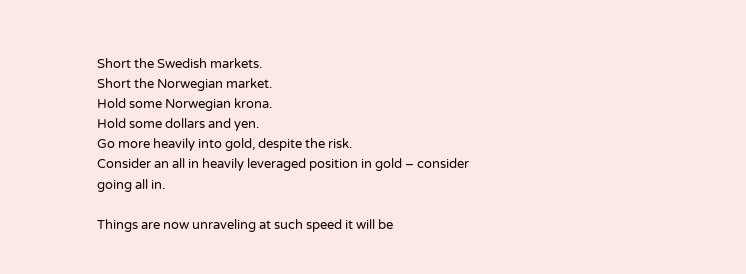Short the Swedish markets.
Short the Norwegian market.
Hold some Norwegian krona.
Hold some dollars and yen.
Go more heavily into gold, despite the risk.
Consider an all in heavily leveraged position in gold – consider going all in.

Things are now unraveling at such speed it will be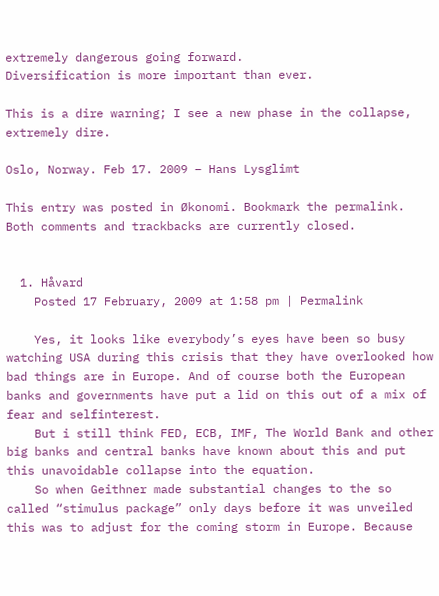extremely dangerous going forward.
Diversification is more important than ever.

This is a dire warning; I see a new phase in the collapse, extremely dire.

Oslo, Norway. Feb 17. 2009 – Hans Lysglimt

This entry was posted in Økonomi. Bookmark the permalink. Both comments and trackbacks are currently closed.


  1. Håvard
    Posted 17 February, 2009 at 1:58 pm | Permalink

    Yes, it looks like everybody’s eyes have been so busy watching USA during this crisis that they have overlooked how bad things are in Europe. And of course both the European banks and governments have put a lid on this out of a mix of fear and selfinterest.
    But i still think FED, ECB, IMF, The World Bank and other big banks and central banks have known about this and put this unavoidable collapse into the equation.
    So when Geithner made substantial changes to the so called “stimulus package” only days before it was unveiled this was to adjust for the coming storm in Europe. Because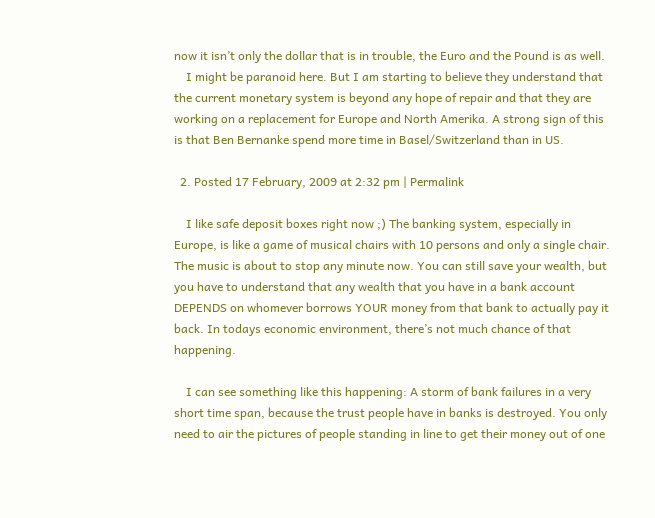now it isn’t only the dollar that is in trouble, the Euro and the Pound is as well.
    I might be paranoid here. But I am starting to believe they understand that the current monetary system is beyond any hope of repair and that they are working on a replacement for Europe and North Amerika. A strong sign of this is that Ben Bernanke spend more time in Basel/Switzerland than in US.

  2. Posted 17 February, 2009 at 2:32 pm | Permalink

    I like safe deposit boxes right now ;) The banking system, especially in Europe, is like a game of musical chairs with 10 persons and only a single chair. The music is about to stop any minute now. You can still save your wealth, but you have to understand that any wealth that you have in a bank account DEPENDS on whomever borrows YOUR money from that bank to actually pay it back. In todays economic environment, there’s not much chance of that happening.

    I can see something like this happening: A storm of bank failures in a very short time span, because the trust people have in banks is destroyed. You only need to air the pictures of people standing in line to get their money out of one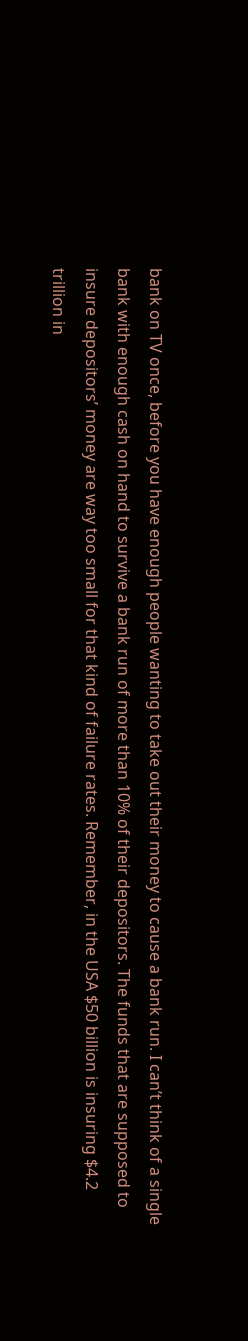bank on TV once, before you have enough people wanting to take out their money to cause a bank run. I can’t think of a single bank with enough cash on hand to survive a bank run of more than 10% of their depositors. The funds that are supposed to insure depositors’ money are way too small for that kind of failure rates. Remember, in the USA $50 billion is insuring $4.2 trillion in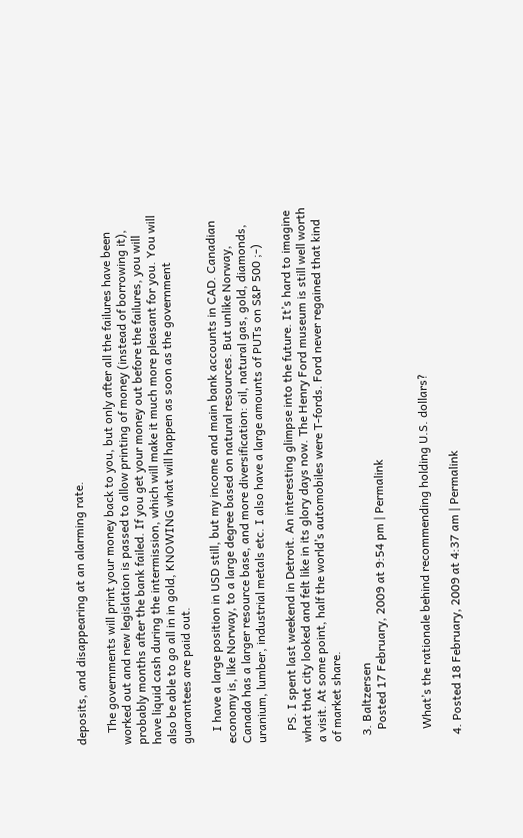deposits, and disappearing at an alarming rate.

    The governments will print your money back to you, but only after all the failures have been worked out and new legislation is passed to allow printing of money (instead of borrowing it), probably months after the bank failed. If you get your money out before the failures, you will have liquid cash during the intermission, which will make it much more pleasant for you. You will also be able to go all in in gold, KNOWING what will happen as soon as the government guarantees are paid out.

    I have a large position in USD still, but my income and main bank accounts in CAD. Canadian economy is, like Norway, to a large degree based on natural resources. But unlike Norway, Canada has a larger resource base, and more diversification: oil, natural gas, gold, diamonds, uranium, lumber, industrial metals etc. I also have a large amounts of PUTs on S&P 500 ;-)

    PS. I spent last weekend in Detroit. An interesting glimpse into the future. It’s hard to imagine what that city looked and felt like in its glory days now. The Henry Ford museum is still well worth a visit. At some point, half the world’s automobiles were T-fords. Ford never regained that kind of market share.

  3. Baltzersen
    Posted 17 February, 2009 at 9:54 pm | Permalink


    What’s the rationale behind recommending holding U.S. dollars?

  4. Posted 18 February, 2009 at 4:37 am | Permalink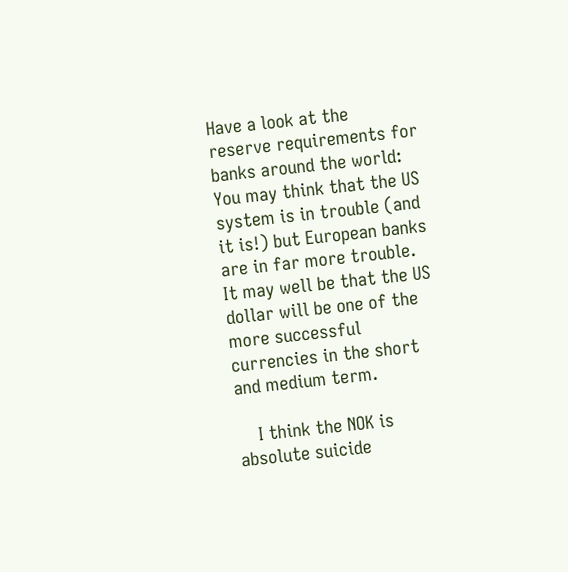Have a look at the reserve requirements for banks around the world: You may think that the US system is in trouble (and it is!) but European banks are in far more trouble. It may well be that the US dollar will be one of the more successful currencies in the short and medium term.

    I think the NOK is absolute suicide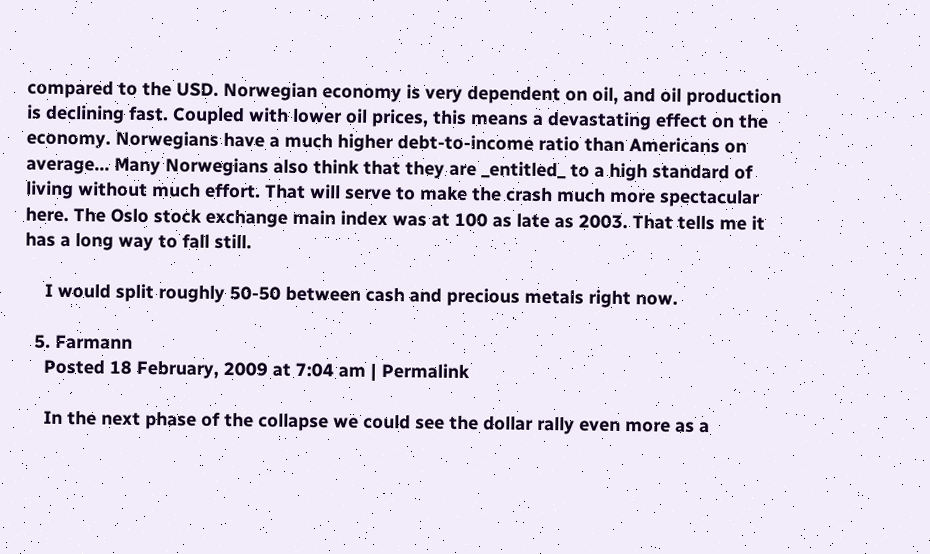compared to the USD. Norwegian economy is very dependent on oil, and oil production is declining fast. Coupled with lower oil prices, this means a devastating effect on the economy. Norwegians have a much higher debt-to-income ratio than Americans on average… Many Norwegians also think that they are _entitled_ to a high standard of living without much effort. That will serve to make the crash much more spectacular here. The Oslo stock exchange main index was at 100 as late as 2003. That tells me it has a long way to fall still.

    I would split roughly 50-50 between cash and precious metals right now.

  5. Farmann
    Posted 18 February, 2009 at 7:04 am | Permalink

    In the next phase of the collapse we could see the dollar rally even more as a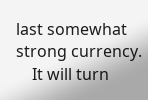last somewhat strong currency.
    It will turn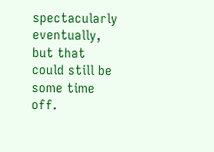spectacularly eventually, but that could still be some time off.